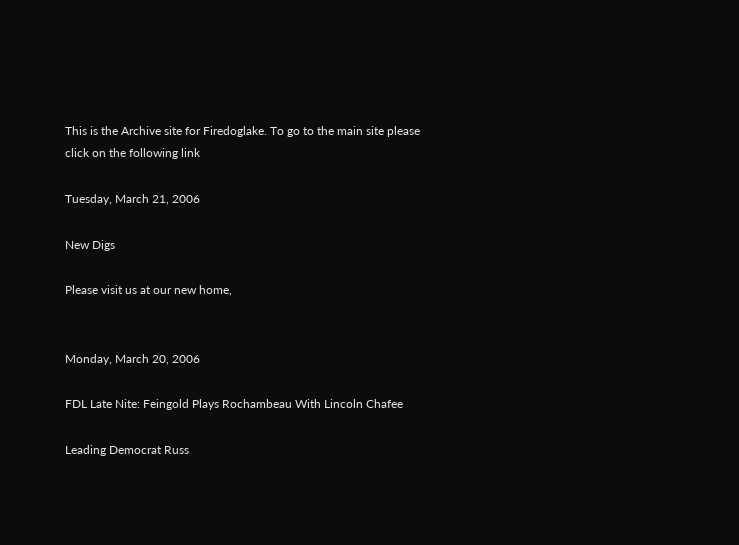This is the Archive site for Firedoglake. To go to the main site please click on the following link

Tuesday, March 21, 2006

New Digs

Please visit us at our new home,


Monday, March 20, 2006

FDL Late Nite: Feingold Plays Rochambeau With Lincoln Chafee

Leading Democrat Russ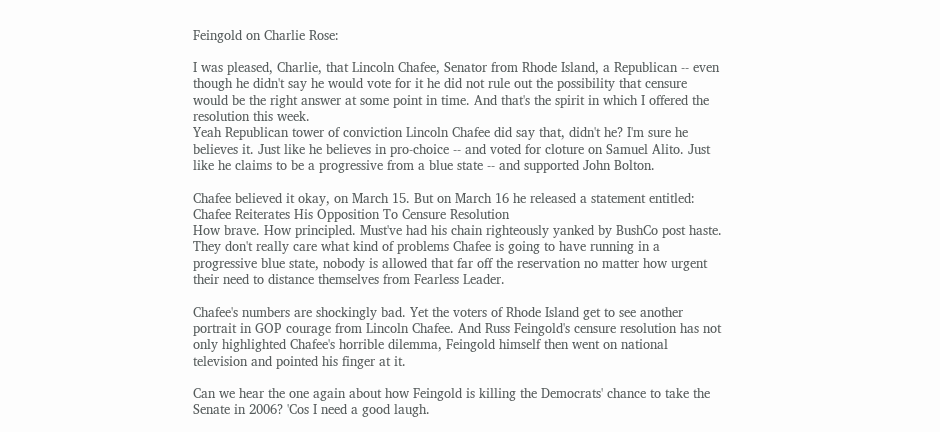Feingold on Charlie Rose:

I was pleased, Charlie, that Lincoln Chafee, Senator from Rhode Island, a Republican -- even though he didn't say he would vote for it he did not rule out the possibility that censure would be the right answer at some point in time. And that's the spirit in which I offered the resolution this week.
Yeah Republican tower of conviction Lincoln Chafee did say that, didn't he? I'm sure he believes it. Just like he believes in pro-choice -- and voted for cloture on Samuel Alito. Just like he claims to be a progressive from a blue state -- and supported John Bolton.

Chafee believed it okay, on March 15. But on March 16 he released a statement entitled:
Chafee Reiterates His Opposition To Censure Resolution
How brave. How principled. Must've had his chain righteously yanked by BushCo post haste. They don't really care what kind of problems Chafee is going to have running in a progressive blue state, nobody is allowed that far off the reservation no matter how urgent their need to distance themselves from Fearless Leader.

Chafee's numbers are shockingly bad. Yet the voters of Rhode Island get to see another portrait in GOP courage from Lincoln Chafee. And Russ Feingold's censure resolution has not only highlighted Chafee's horrible dilemma, Feingold himself then went on national television and pointed his finger at it.

Can we hear the one again about how Feingold is killing the Democrats' chance to take the Senate in 2006? 'Cos I need a good laugh.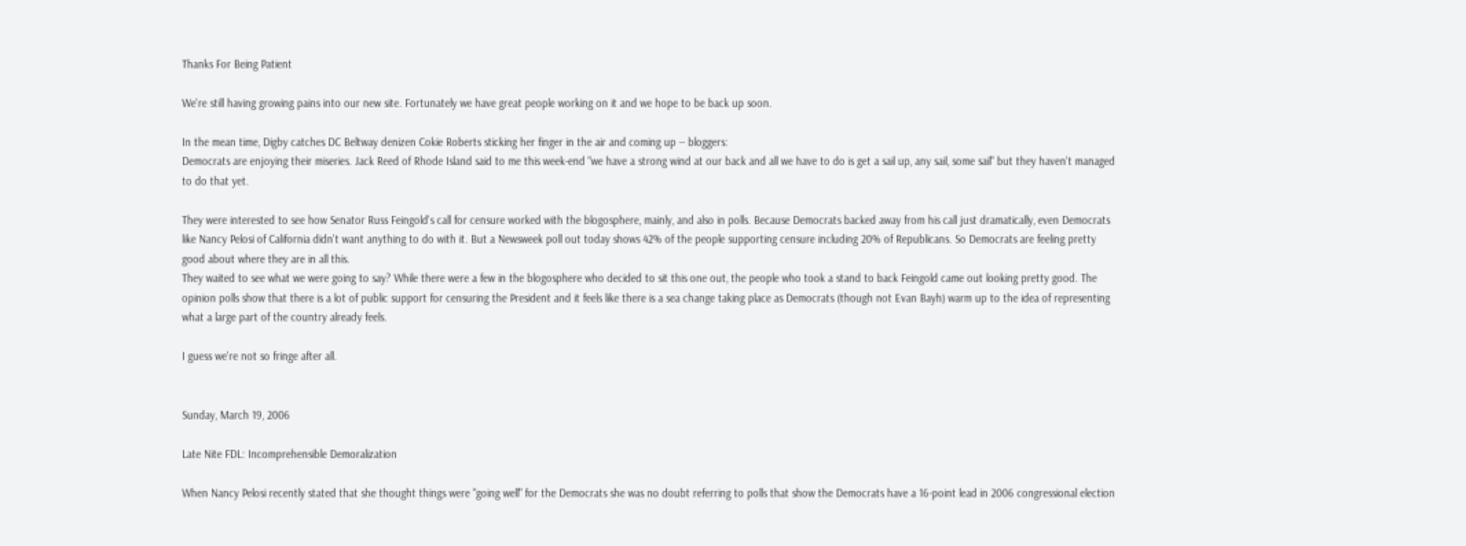Thanks For Being Patient

We're still having growing pains into our new site. Fortunately we have great people working on it and we hope to be back up soon.

In the mean time, Digby catches DC Beltway denizen Cokie Roberts sticking her finger in the air and coming up -- bloggers:
Democrats are enjoying their miseries. Jack Reed of Rhode Island said to me this week-end "we have a strong wind at our back and all we have to do is get a sail up, any sail, some sail" but they haven't managed to do that yet.

They were interested to see how Senator Russ Feingold's call for censure worked with the blogosphere, mainly, and also in polls. Because Democrats backed away from his call just dramatically, even Democrats like Nancy Pelosi of California didn't want anything to do with it. But a Newsweek poll out today shows 42% of the people supporting censure including 20% of Republicans. So Democrats are feeling pretty good about where they are in all this.
They waited to see what we were going to say? While there were a few in the blogosphere who decided to sit this one out, the people who took a stand to back Feingold came out looking pretty good. The opinion polls show that there is a lot of public support for censuring the President and it feels like there is a sea change taking place as Democrats (though not Evan Bayh) warm up to the idea of representing what a large part of the country already feels.

I guess we're not so fringe after all.


Sunday, March 19, 2006

Late Nite FDL: Incomprehensible Demoralization

When Nancy Pelosi recently stated that she thought things were "going well" for the Democrats she was no doubt referring to polls that show the Democrats have a 16-point lead in 2006 congressional election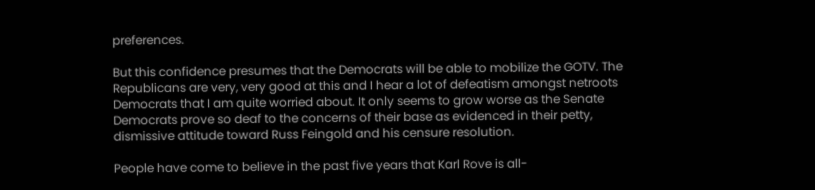preferences.

But this confidence presumes that the Democrats will be able to mobilize the GOTV. The Republicans are very, very good at this and I hear a lot of defeatism amongst netroots Democrats that I am quite worried about. It only seems to grow worse as the Senate Democrats prove so deaf to the concerns of their base as evidenced in their petty, dismissive attitude toward Russ Feingold and his censure resolution.

People have come to believe in the past five years that Karl Rove is all-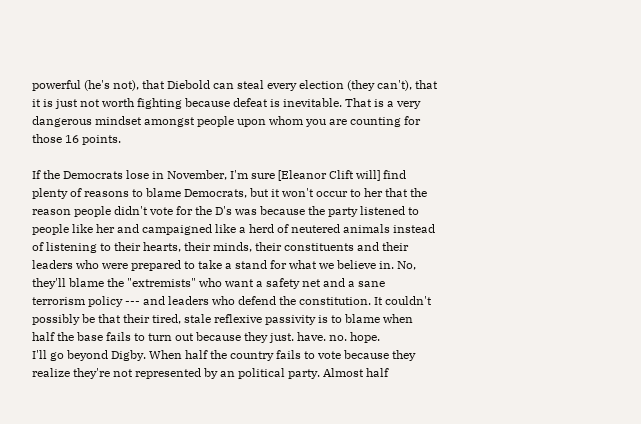powerful (he's not), that Diebold can steal every election (they can't), that it is just not worth fighting because defeat is inevitable. That is a very dangerous mindset amongst people upon whom you are counting for those 16 points.

If the Democrats lose in November, I'm sure [Eleanor Clift will] find plenty of reasons to blame Democrats, but it won't occur to her that the reason people didn't vote for the D's was because the party listened to people like her and campaigned like a herd of neutered animals instead of listening to their hearts, their minds, their constituents and their leaders who were prepared to take a stand for what we believe in. No, they'll blame the "extremists" who want a safety net and a sane terrorism policy --- and leaders who defend the constitution. It couldn't possibly be that their tired, stale reflexive passivity is to blame when half the base fails to turn out because they just. have. no. hope.
I'll go beyond Digby. When half the country fails to vote because they realize they're not represented by an political party. Almost half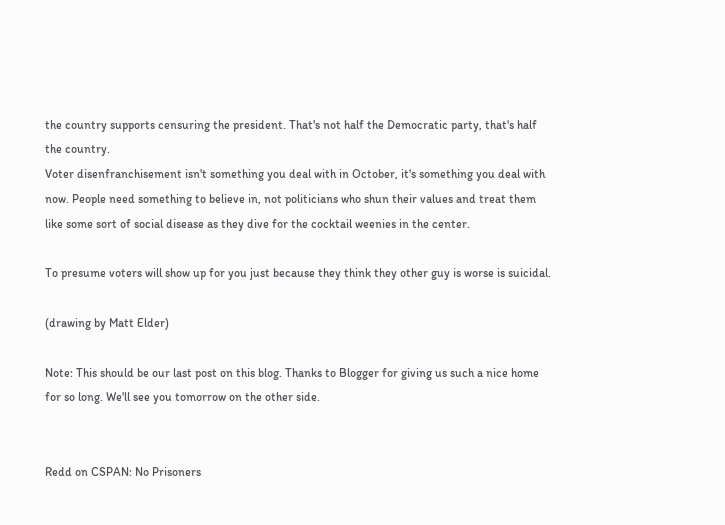the country supports censuring the president. That's not half the Democratic party, that's half the country.
Voter disenfranchisement isn't something you deal with in October, it's something you deal with now. People need something to believe in, not politicians who shun their values and treat them like some sort of social disease as they dive for the cocktail weenies in the center.

To presume voters will show up for you just because they think they other guy is worse is suicidal.

(drawing by Matt Elder)

Note: This should be our last post on this blog. Thanks to Blogger for giving us such a nice home for so long. We'll see you tomorrow on the other side.


Redd on CSPAN: No Prisoners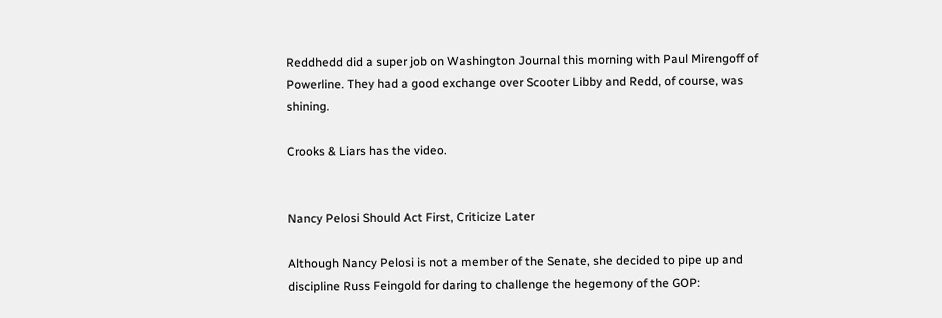Reddhedd did a super job on Washington Journal this morning with Paul Mirengoff of Powerline. They had a good exchange over Scooter Libby and Redd, of course, was shining.

Crooks & Liars has the video.


Nancy Pelosi Should Act First, Criticize Later

Although Nancy Pelosi is not a member of the Senate, she decided to pipe up and discipline Russ Feingold for daring to challenge the hegemony of the GOP: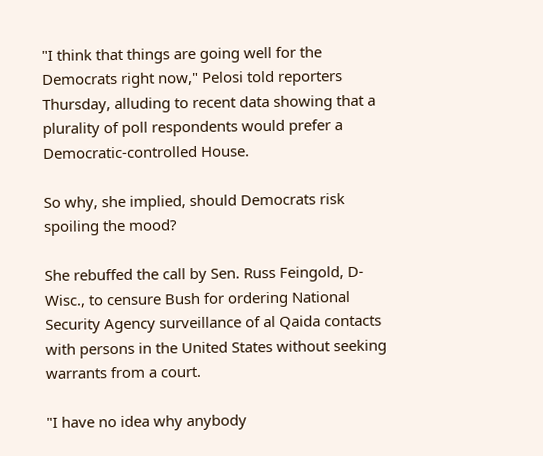"I think that things are going well for the Democrats right now," Pelosi told reporters Thursday, alluding to recent data showing that a plurality of poll respondents would prefer a Democratic-controlled House.

So why, she implied, should Democrats risk spoiling the mood?

She rebuffed the call by Sen. Russ Feingold, D- Wisc., to censure Bush for ordering National Security Agency surveillance of al Qaida contacts with persons in the United States without seeking warrants from a court.

"I have no idea why anybody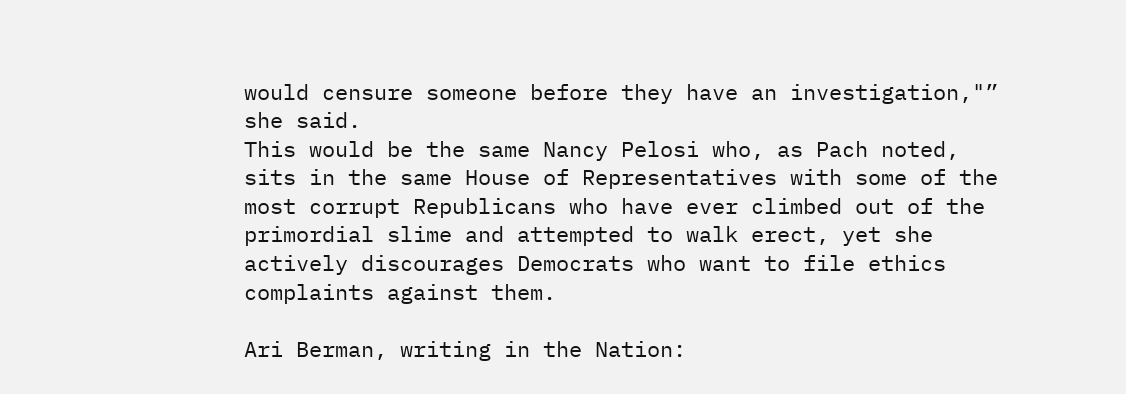would censure someone before they have an investigation,"” she said.
This would be the same Nancy Pelosi who, as Pach noted, sits in the same House of Representatives with some of the most corrupt Republicans who have ever climbed out of the primordial slime and attempted to walk erect, yet she actively discourages Democrats who want to file ethics complaints against them.

Ari Berman, writing in the Nation: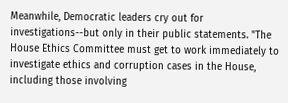Meanwhile, Democratic leaders cry out for investigations--but only in their public statements. "The House Ethics Committee must get to work immediately to investigate ethics and corruption cases in the House, including those involving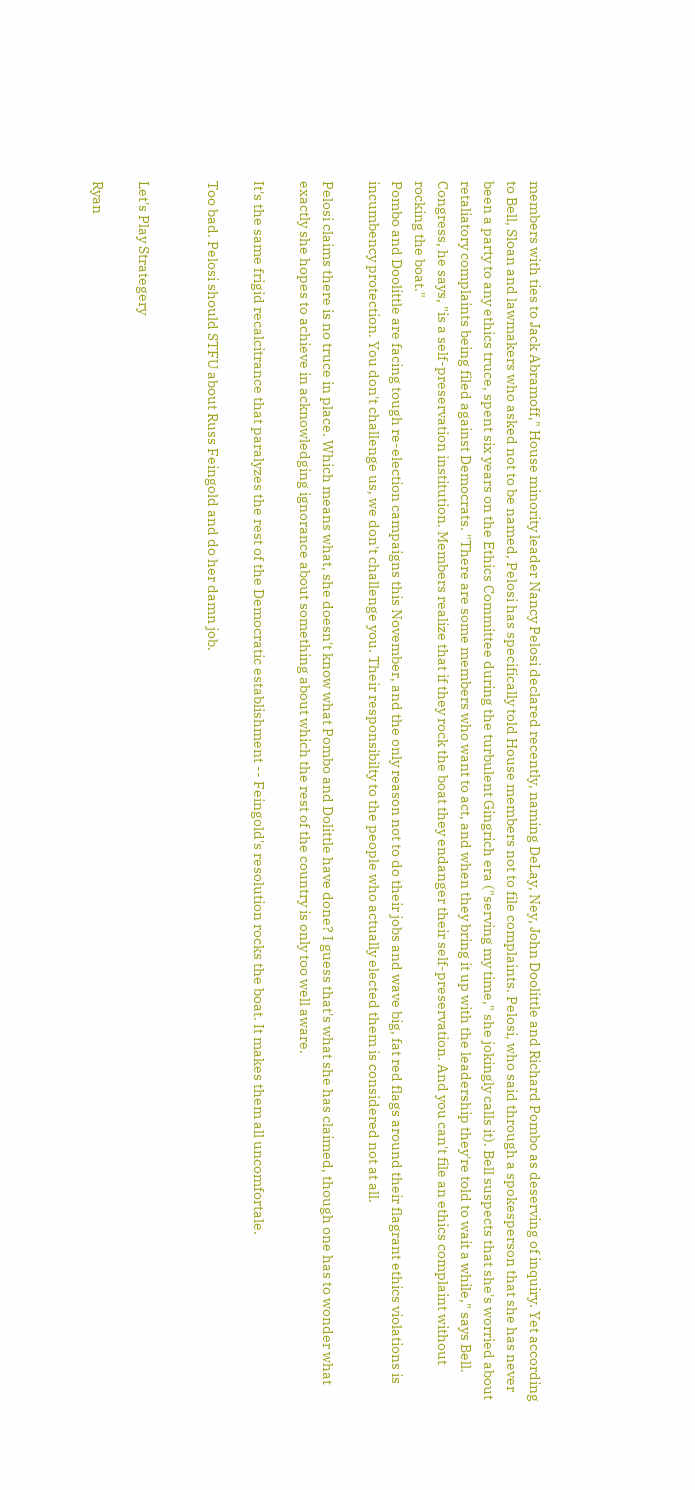members with ties to Jack Abramoff," House minority leader Nancy Pelosi declared recently, naming DeLay, Ney, John Doolittle and Richard Pombo as deserving of inquiry. Yet according to Bell, Sloan and lawmakers who asked not to be named, Pelosi has specifically told House members not to file complaints. Pelosi, who said through a spokesperson that she has never been a party to any ethics truce, spent six years on the Ethics Committee during the turbulent Gingrich era ("serving my time," she jokingly calls it). Bell suspects that she's worried about retaliatory complaints being filed against Democrats. "There are some members who want to act, and when they bring it up with the leadership they're told to wait a while," says Bell. Congress, he says, "is a self-preservation institution. Members realize that if they rock the boat they endanger their self-preservation. And you can't file an ethics complaint without rocking the boat."
Pombo and Doolittle are facing tough re-election campaigns this November, and the only reason not to do their jobs and wave big, fat red flags around their flagrant ethics violations is incumbency protection. You don't challenge us, we don't challenge you. Their responsibilty to the people who actually elected them is considered not at all.

Pelosi claims there is no truce in place. Which means what, she doesn't know what Pombo and Dolittle have done? I guess that's what she has claimed, though one has to wonder what exactly she hopes to achieve in acknowledging ignorance about something about which the rest of the country is only too well aware.

It's the same frigid recalcitrance that paralyzes the rest of the Democratic establishment -- Feingold's resolution rocks the boat. It makes them all uncomfortale.

Too bad. Pelosi should STFU about Russ Feingold and do her damn job.


Let's Play Strategery

Ryan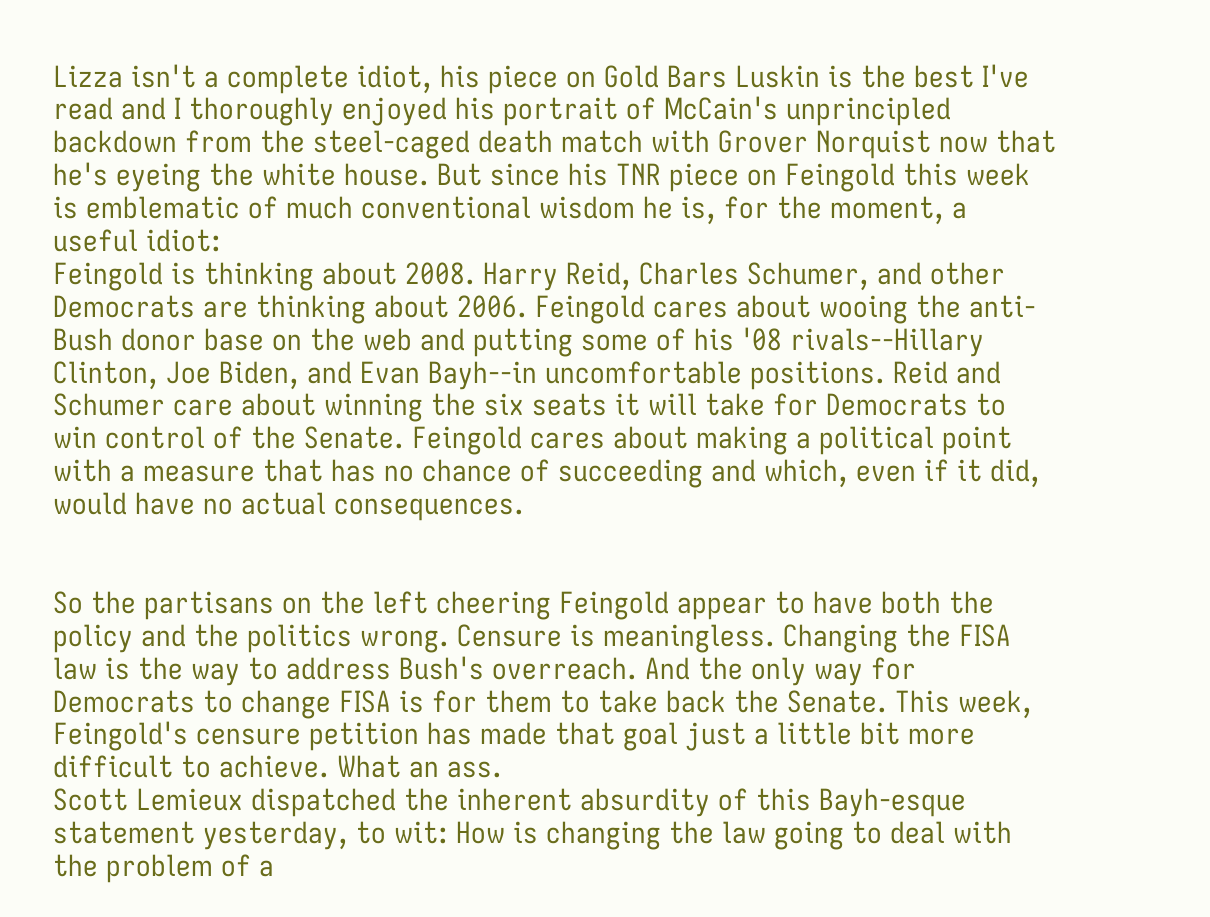Lizza isn't a complete idiot, his piece on Gold Bars Luskin is the best I've read and I thoroughly enjoyed his portrait of McCain's unprincipled backdown from the steel-caged death match with Grover Norquist now that he's eyeing the white house. But since his TNR piece on Feingold this week is emblematic of much conventional wisdom he is, for the moment, a useful idiot:
Feingold is thinking about 2008. Harry Reid, Charles Schumer, and other Democrats are thinking about 2006. Feingold cares about wooing the anti-Bush donor base on the web and putting some of his '08 rivals--Hillary Clinton, Joe Biden, and Evan Bayh--in uncomfortable positions. Reid and Schumer care about winning the six seats it will take for Democrats to win control of the Senate. Feingold cares about making a political point with a measure that has no chance of succeeding and which, even if it did, would have no actual consequences.


So the partisans on the left cheering Feingold appear to have both the policy and the politics wrong. Censure is meaningless. Changing the FISA law is the way to address Bush's overreach. And the only way for Democrats to change FISA is for them to take back the Senate. This week, Feingold's censure petition has made that goal just a little bit more difficult to achieve. What an ass.
Scott Lemieux dispatched the inherent absurdity of this Bayh-esque statement yesterday, to wit: How is changing the law going to deal with the problem of a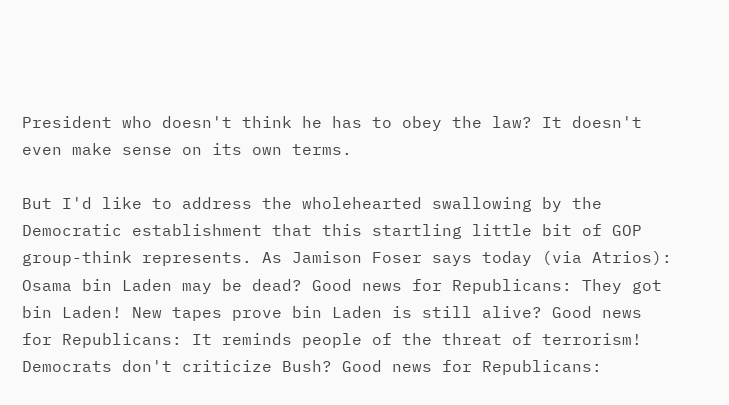President who doesn't think he has to obey the law? It doesn't even make sense on its own terms.

But I'd like to address the wholehearted swallowing by the Democratic establishment that this startling little bit of GOP group-think represents. As Jamison Foser says today (via Atrios):
Osama bin Laden may be dead? Good news for Republicans: They got bin Laden! New tapes prove bin Laden is still alive? Good news for Republicans: It reminds people of the threat of terrorism! Democrats don't criticize Bush? Good news for Republicans: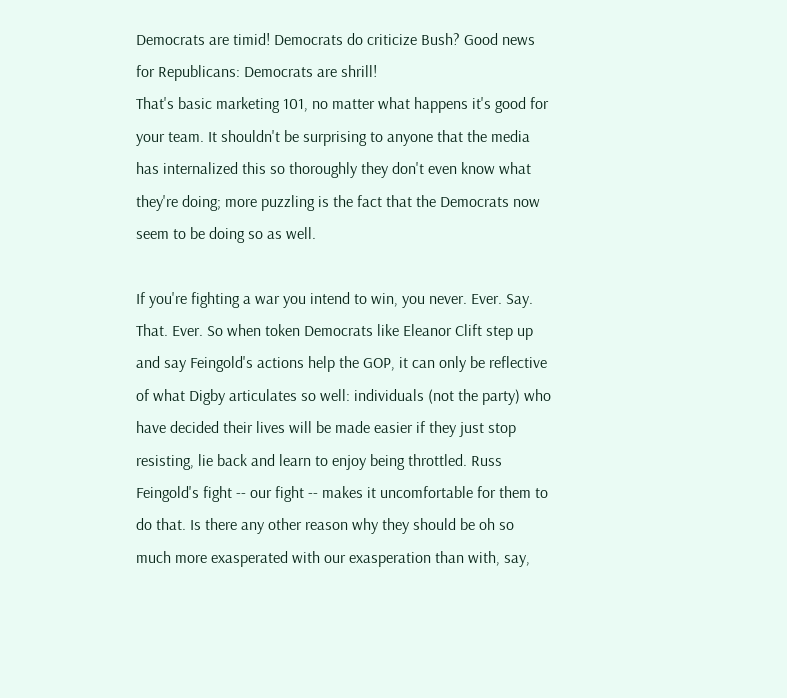Democrats are timid! Democrats do criticize Bush? Good news for Republicans: Democrats are shrill!
That's basic marketing 101, no matter what happens it's good for your team. It shouldn't be surprising to anyone that the media has internalized this so thoroughly they don't even know what they're doing; more puzzling is the fact that the Democrats now seem to be doing so as well.

If you're fighting a war you intend to win, you never. Ever. Say. That. Ever. So when token Democrats like Eleanor Clift step up and say Feingold's actions help the GOP, it can only be reflective of what Digby articulates so well: individuals (not the party) who have decided their lives will be made easier if they just stop resisting, lie back and learn to enjoy being throttled. Russ Feingold's fight -- our fight -- makes it uncomfortable for them to do that. Is there any other reason why they should be oh so much more exasperated with our exasperation than with, say,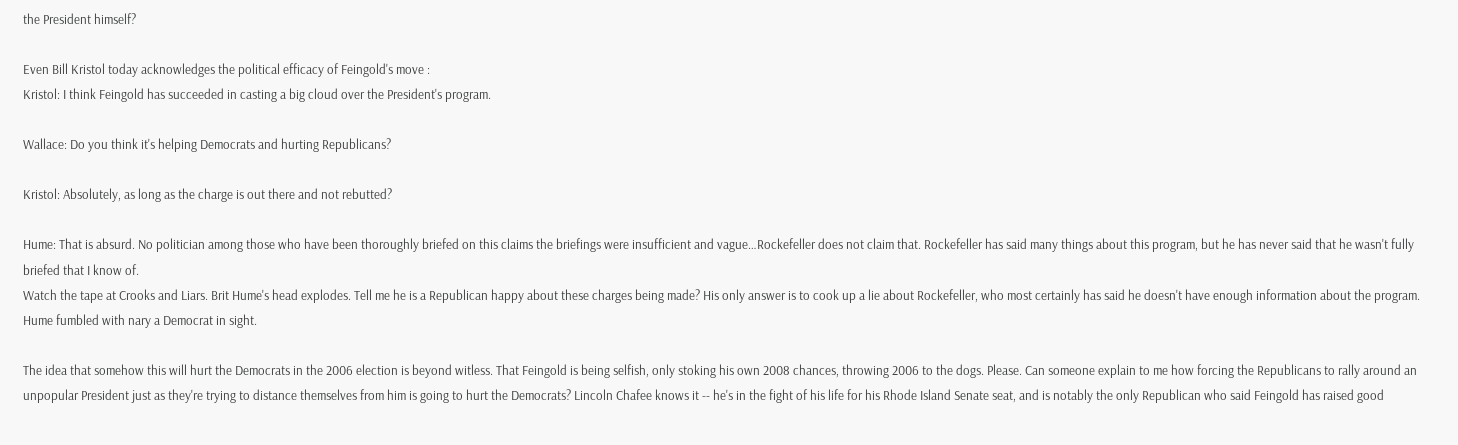the President himself?

Even Bill Kristol today acknowledges the political efficacy of Feingold's move :
Kristol: I think Feingold has succeeded in casting a big cloud over the President's program.

Wallace: Do you think it's helping Democrats and hurting Republicans?

Kristol: Absolutely, as long as the charge is out there and not rebutted?

Hume: That is absurd. No politician among those who have been thoroughly briefed on this claims the briefings were insufficient and vague…Rockefeller does not claim that. Rockefeller has said many things about this program, but he has never said that he wasn't fully briefed that I know of.
Watch the tape at Crooks and Liars. Brit Hume's head explodes. Tell me he is a Republican happy about these charges being made? His only answer is to cook up a lie about Rockefeller, who most certainly has said he doesn't have enough information about the program. Hume fumbled with nary a Democrat in sight.

The idea that somehow this will hurt the Democrats in the 2006 election is beyond witless. That Feingold is being selfish, only stoking his own 2008 chances, throwing 2006 to the dogs. Please. Can someone explain to me how forcing the Republicans to rally around an unpopular President just as they're trying to distance themselves from him is going to hurt the Democrats? Lincoln Chafee knows it -- he's in the fight of his life for his Rhode Island Senate seat, and is notably the only Republican who said Feingold has raised good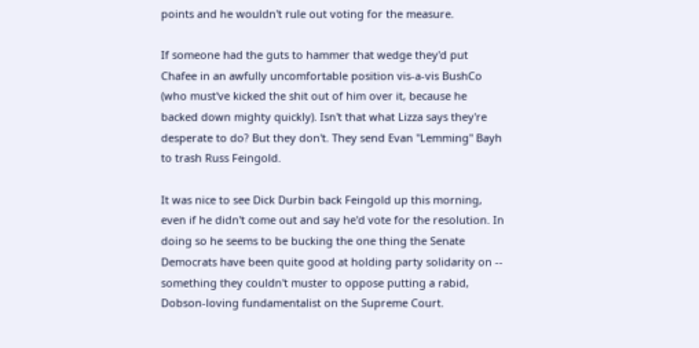points and he wouldn't rule out voting for the measure.

If someone had the guts to hammer that wedge they'd put Chafee in an awfully uncomfortable position vis-a-vis BushCo (who must've kicked the shit out of him over it, because he backed down mighty quickly). Isn't that what Lizza says they're desperate to do? But they don't. They send Evan "Lemming" Bayh to trash Russ Feingold.

It was nice to see Dick Durbin back Feingold up this morning, even if he didn't come out and say he'd vote for the resolution. In doing so he seems to be bucking the one thing the Senate Democrats have been quite good at holding party solidarity on -- something they couldn't muster to oppose putting a rabid, Dobson-loving fundamentalist on the Supreme Court.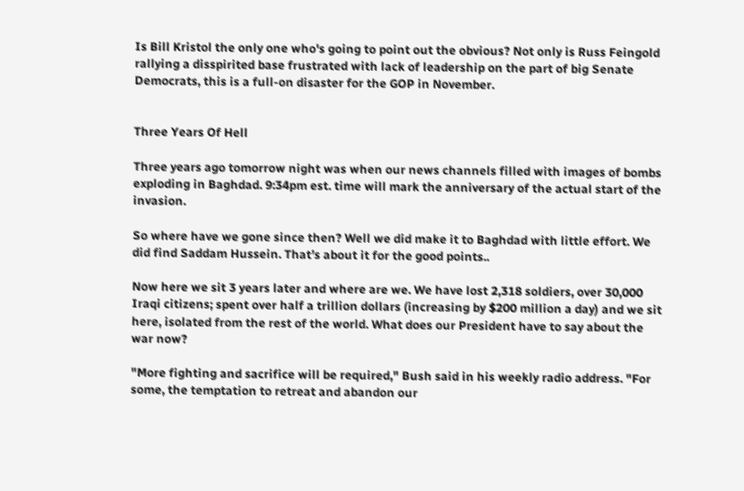Is Bill Kristol the only one who's going to point out the obvious? Not only is Russ Feingold rallying a disspirited base frustrated with lack of leadership on the part of big Senate Democrats, this is a full-on disaster for the GOP in November.


Three Years Of Hell

Three years ago tomorrow night was when our news channels filled with images of bombs exploding in Baghdad. 9:34pm est. time will mark the anniversary of the actual start of the invasion.

So where have we gone since then? Well we did make it to Baghdad with little effort. We did find Saddam Hussein. That’s about it for the good points..

Now here we sit 3 years later and where are we. We have lost 2,318 soldiers, over 30,000 Iraqi citizens; spent over half a trillion dollars (increasing by $200 million a day) and we sit here, isolated from the rest of the world. What does our President have to say about the war now?

"More fighting and sacrifice will be required," Bush said in his weekly radio address. "For some, the temptation to retreat and abandon our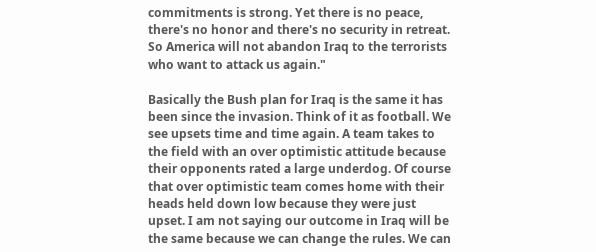commitments is strong. Yet there is no peace, there's no honor and there's no security in retreat. So America will not abandon Iraq to the terrorists who want to attack us again."

Basically the Bush plan for Iraq is the same it has been since the invasion. Think of it as football. We see upsets time and time again. A team takes to the field with an over optimistic attitude because their opponents rated a large underdog. Of course that over optimistic team comes home with their heads held down low because they were just upset. I am not saying our outcome in Iraq will be the same because we can change the rules. We can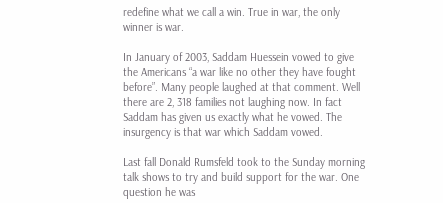redefine what we call a win. True in war, the only winner is war.

In January of 2003, Saddam Huessein vowed to give the Americans “a war like no other they have fought before”. Many people laughed at that comment. Well there are 2, 318 families not laughing now. In fact Saddam has given us exactly what he vowed. The insurgency is that war which Saddam vowed.

Last fall Donald Rumsfeld took to the Sunday morning talk shows to try and build support for the war. One question he was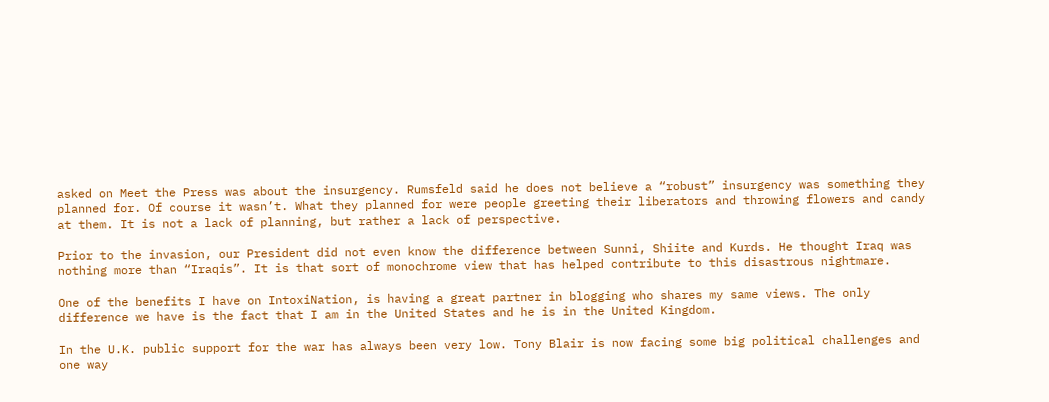asked on Meet the Press was about the insurgency. Rumsfeld said he does not believe a “robust” insurgency was something they planned for. Of course it wasn’t. What they planned for were people greeting their liberators and throwing flowers and candy at them. It is not a lack of planning, but rather a lack of perspective.

Prior to the invasion, our President did not even know the difference between Sunni, Shiite and Kurds. He thought Iraq was nothing more than “Iraqis”. It is that sort of monochrome view that has helped contribute to this disastrous nightmare.

One of the benefits I have on IntoxiNation, is having a great partner in blogging who shares my same views. The only difference we have is the fact that I am in the United States and he is in the United Kingdom.

In the U.K. public support for the war has always been very low. Tony Blair is now facing some big political challenges and one way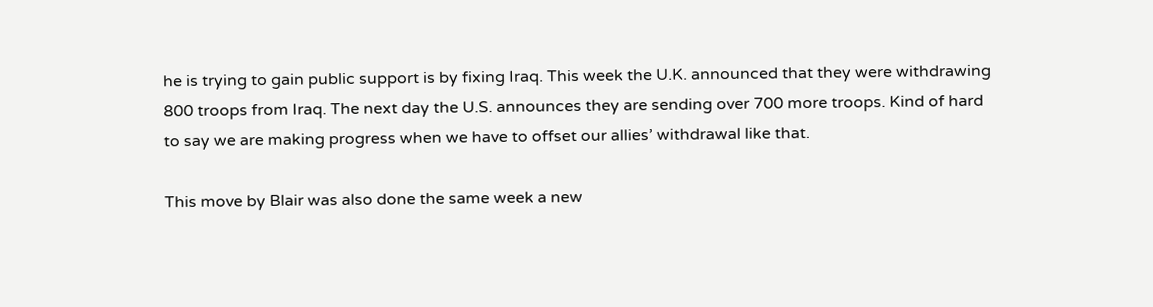he is trying to gain public support is by fixing Iraq. This week the U.K. announced that they were withdrawing 800 troops from Iraq. The next day the U.S. announces they are sending over 700 more troops. Kind of hard to say we are making progress when we have to offset our allies’ withdrawal like that.

This move by Blair was also done the same week a new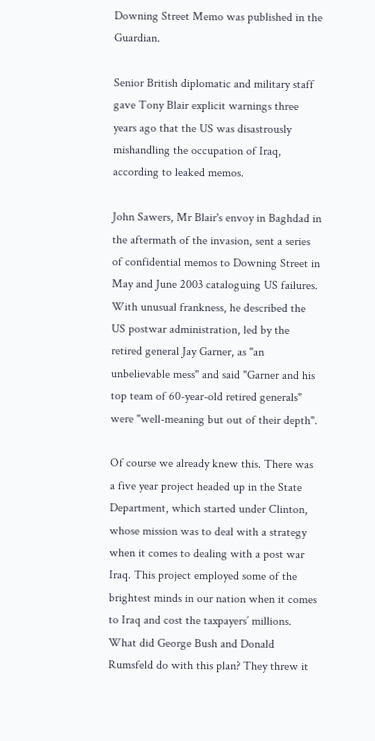Downing Street Memo was published in the Guardian.

Senior British diplomatic and military staff gave Tony Blair explicit warnings three years ago that the US was disastrously mishandling the occupation of Iraq, according to leaked memos.

John Sawers, Mr Blair's envoy in Baghdad in the aftermath of the invasion, sent a series of confidential memos to Downing Street in May and June 2003 cataloguing US failures. With unusual frankness, he described the US postwar administration, led by the retired general Jay Garner, as "an unbelievable mess" and said "Garner and his top team of 60-year-old retired generals" were "well-meaning but out of their depth".

Of course we already knew this. There was a five year project headed up in the State Department, which started under Clinton, whose mission was to deal with a strategy when it comes to dealing with a post war Iraq. This project employed some of the brightest minds in our nation when it comes to Iraq and cost the taxpayers’ millions. What did George Bush and Donald Rumsfeld do with this plan? They threw it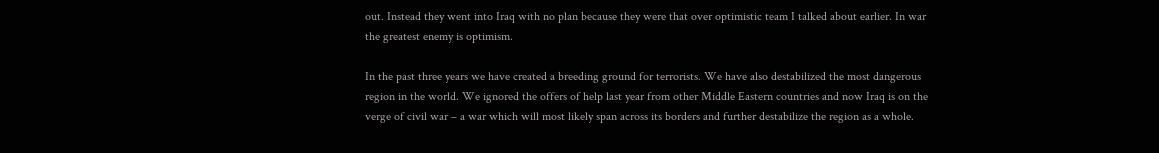out. Instead they went into Iraq with no plan because they were that over optimistic team I talked about earlier. In war the greatest enemy is optimism.

In the past three years we have created a breeding ground for terrorists. We have also destabilized the most dangerous region in the world. We ignored the offers of help last year from other Middle Eastern countries and now Iraq is on the verge of civil war – a war which will most likely span across its borders and further destabilize the region as a whole.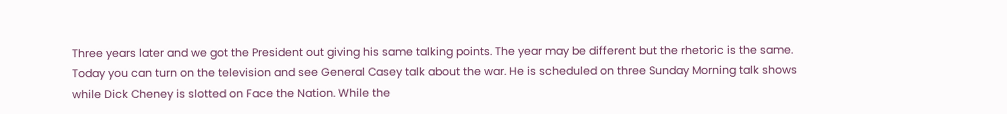Three years later and we got the President out giving his same talking points. The year may be different but the rhetoric is the same. Today you can turn on the television and see General Casey talk about the war. He is scheduled on three Sunday Morning talk shows while Dick Cheney is slotted on Face the Nation. While the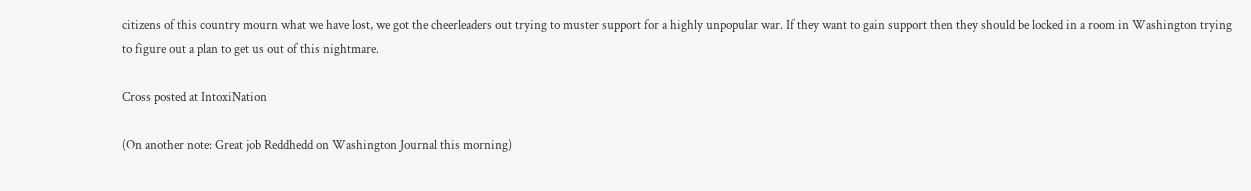citizens of this country mourn what we have lost, we got the cheerleaders out trying to muster support for a highly unpopular war. If they want to gain support then they should be locked in a room in Washington trying to figure out a plan to get us out of this nightmare.

Cross posted at IntoxiNation

(On another note: Great job Reddhedd on Washington Journal this morning)